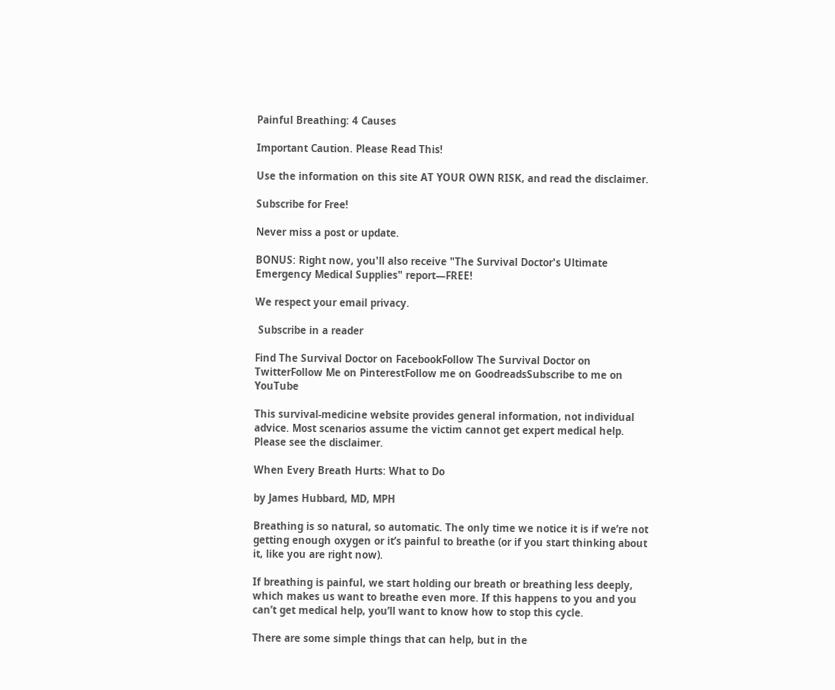Painful Breathing: 4 Causes

Important Caution. Please Read This!

Use the information on this site AT YOUR OWN RISK, and read the disclaimer.

Subscribe for Free!

Never miss a post or update.

BONUS: Right now, you'll also receive "The Survival Doctor's Ultimate Emergency Medical Supplies" report—FREE!

We respect your email privacy.

 Subscribe in a reader

Find The Survival Doctor on FacebookFollow The Survival Doctor on TwitterFollow Me on PinterestFollow me on GoodreadsSubscribe to me on YouTube

This survival-medicine website provides general information, not individual advice. Most scenarios assume the victim cannot get expert medical help. Please see the disclaimer.

When Every Breath Hurts: What to Do

by James Hubbard, MD, MPH

Breathing is so natural, so automatic. The only time we notice it is if we’re not getting enough oxygen or it’s painful to breathe (or if you start thinking about it, like you are right now).

If breathing is painful, we start holding our breath or breathing less deeply, which makes us want to breathe even more. If this happens to you and you can’t get medical help, you’ll want to know how to stop this cycle.

There are some simple things that can help, but in the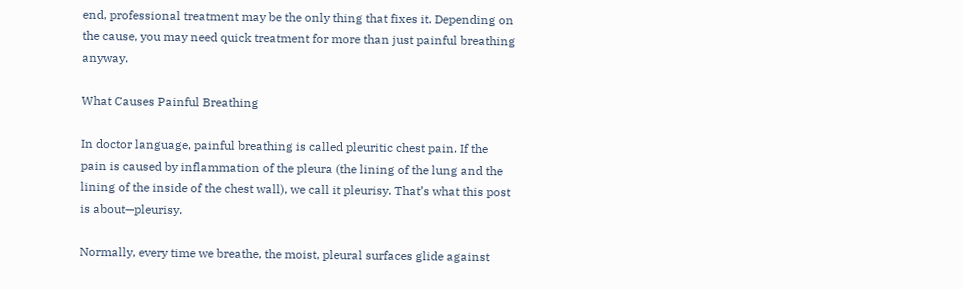end, professional treatment may be the only thing that fixes it. Depending on the cause, you may need quick treatment for more than just painful breathing anyway.

What Causes Painful Breathing

In doctor language, painful breathing is called pleuritic chest pain. If the pain is caused by inflammation of the pleura (the lining of the lung and the lining of the inside of the chest wall), we call it pleurisy. That’s what this post is about—pleurisy.

Normally, every time we breathe, the moist, pleural surfaces glide against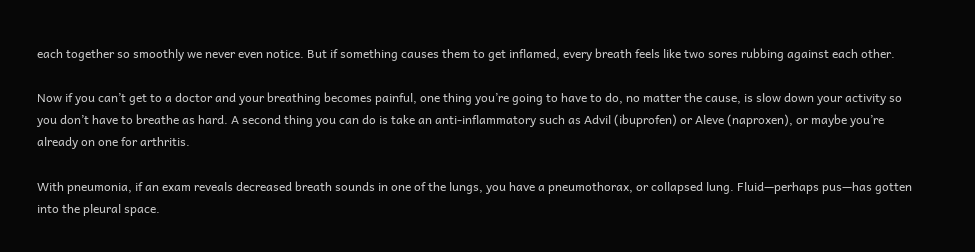each together so smoothly we never even notice. But if something causes them to get inflamed, every breath feels like two sores rubbing against each other.

Now if you can’t get to a doctor and your breathing becomes painful, one thing you’re going to have to do, no matter the cause, is slow down your activity so you don’t have to breathe as hard. A second thing you can do is take an anti-inflammatory such as Advil (ibuprofen) or Aleve (naproxen), or maybe you’re already on one for arthritis.

With pneumonia, if an exam reveals decreased breath sounds in one of the lungs, you have a pneumothorax, or collapsed lung. Fluid—perhaps pus—has gotten into the pleural space.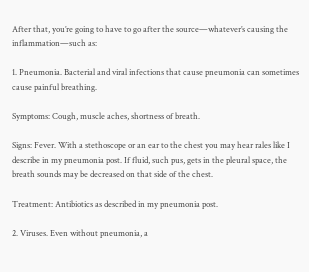After that, you’re going to have to go after the source—whatever’s causing the inflammation—such as:

1. Pneumonia. Bacterial and viral infections that cause pneumonia can sometimes cause painful breathing.

Symptoms: Cough, muscle aches, shortness of breath.

Signs: Fever. With a stethoscope or an ear to the chest you may hear rales like I describe in my pneumonia post. If fluid, such pus, gets in the pleural space, the breath sounds may be decreased on that side of the chest.

Treatment: Antibiotics as described in my pneumonia post.

2. Viruses. Even without pneumonia, a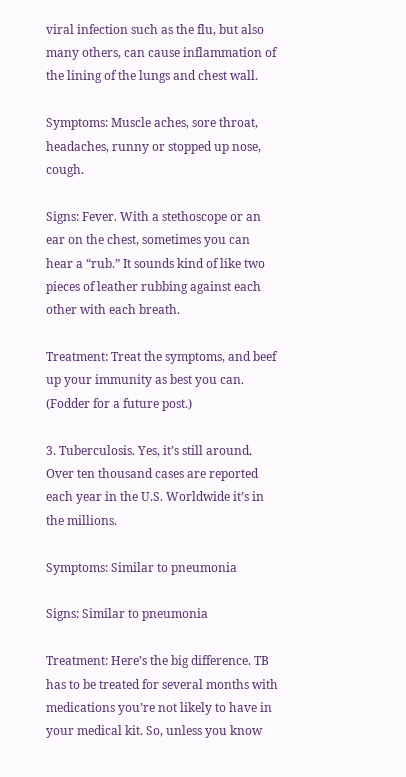viral infection such as the flu, but also many others, can cause inflammation of the lining of the lungs and chest wall.

Symptoms: Muscle aches, sore throat, headaches, runny or stopped up nose, cough.

Signs: Fever. With a stethoscope or an ear on the chest, sometimes you can hear a “rub.” It sounds kind of like two pieces of leather rubbing against each other with each breath.

Treatment: Treat the symptoms, and beef up your immunity as best you can. (Fodder for a future post.)

3. Tuberculosis. Yes, it’s still around. Over ten thousand cases are reported each year in the U.S. Worldwide it’s in the millions.

Symptoms: Similar to pneumonia

Signs: Similar to pneumonia

Treatment: Here’s the big difference. TB has to be treated for several months with medications you’re not likely to have in your medical kit. So, unless you know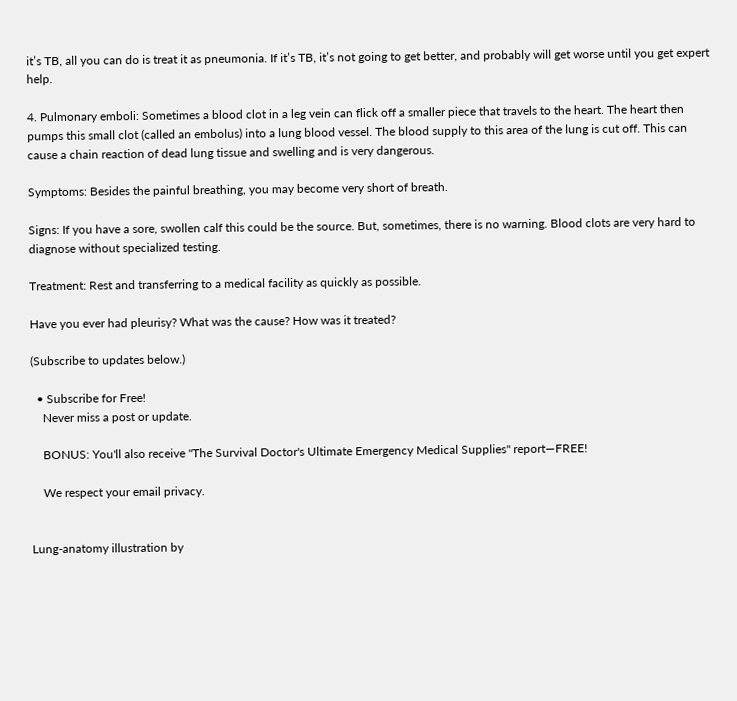it’s TB, all you can do is treat it as pneumonia. If it’s TB, it’s not going to get better, and probably will get worse until you get expert help.

4. Pulmonary emboli: Sometimes a blood clot in a leg vein can flick off a smaller piece that travels to the heart. The heart then pumps this small clot (called an embolus) into a lung blood vessel. The blood supply to this area of the lung is cut off. This can cause a chain reaction of dead lung tissue and swelling and is very dangerous.

Symptoms: Besides the painful breathing, you may become very short of breath.

Signs: If you have a sore, swollen calf this could be the source. But, sometimes, there is no warning. Blood clots are very hard to diagnose without specialized testing.

Treatment: Rest and transferring to a medical facility as quickly as possible.

Have you ever had pleurisy? What was the cause? How was it treated?

(Subscribe to updates below.)

  • Subscribe for Free!
    Never miss a post or update.

    BONUS: You'll also receive "The Survival Doctor's Ultimate Emergency Medical Supplies" report—FREE!

    We respect your email privacy.


Lung-anatomy illustration by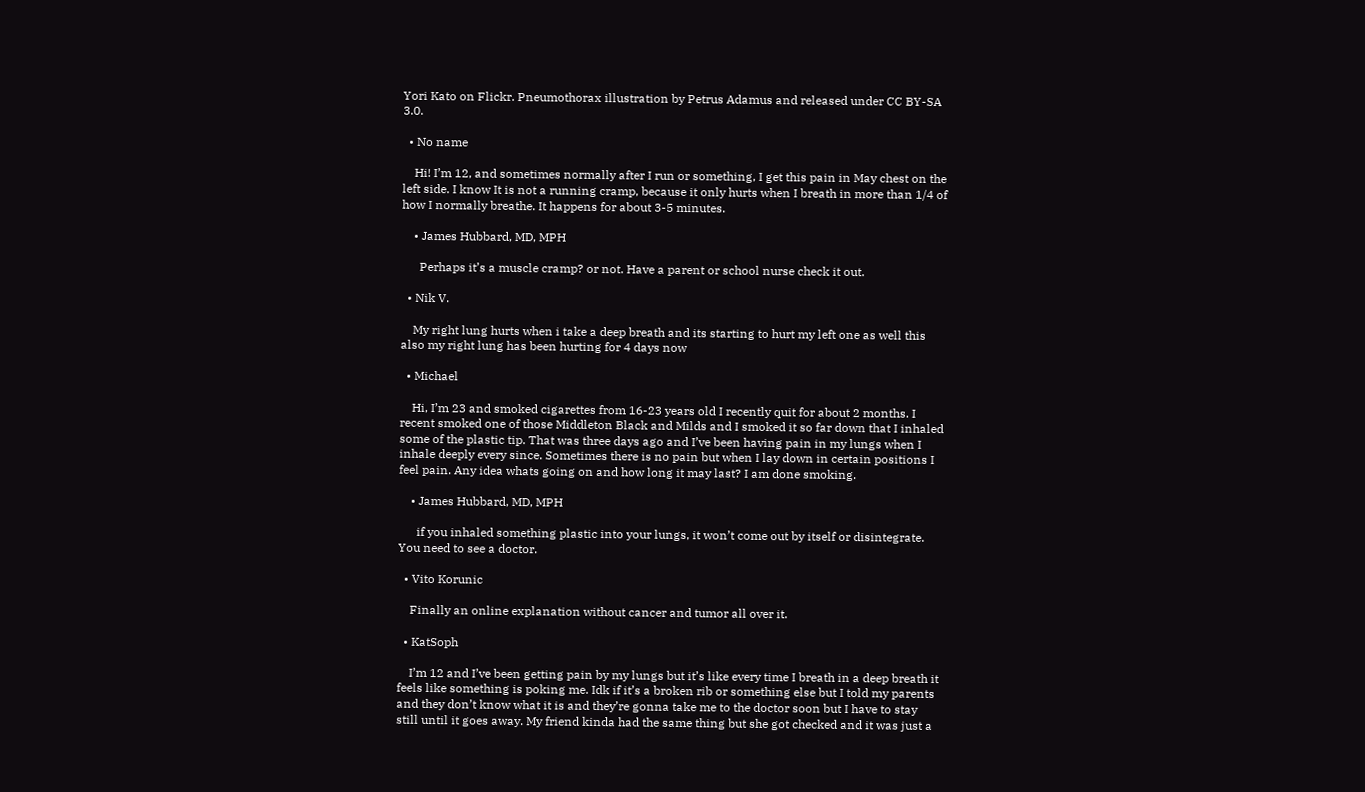Yori Kato on Flickr. Pneumothorax illustration by Petrus Adamus and released under CC BY-SA 3.0.

  • No name

    Hi! I’m 12, and sometimes normally after I run or something, I get this pain in May chest on the left side. I know It is not a running cramp, because it only hurts when I breath in more than 1/4 of how I normally breathe. It happens for about 3-5 minutes.

    • James Hubbard, MD, MPH

      Perhaps it’s a muscle cramp? or not. Have a parent or school nurse check it out.

  • Nik V.

    My right lung hurts when i take a deep breath and its starting to hurt my left one as well this also my right lung has been hurting for 4 days now

  • Michael

    Hi, I’m 23 and smoked cigarettes from 16-23 years old I recently quit for about 2 months. I recent smoked one of those Middleton Black and Milds and I smoked it so far down that I inhaled some of the plastic tip. That was three days ago and I’ve been having pain in my lungs when I inhale deeply every since. Sometimes there is no pain but when I lay down in certain positions I feel pain. Any idea whats going on and how long it may last? I am done smoking.

    • James Hubbard, MD, MPH

      if you inhaled something plastic into your lungs, it won’t come out by itself or disintegrate. You need to see a doctor.

  • Vito Korunic

    Finally an online explanation without cancer and tumor all over it.

  • KatSoph

    I’m 12 and I’ve been getting pain by my lungs but it’s like every time I breath in a deep breath it feels like something is poking me. Idk if it’s a broken rib or something else but I told my parents and they don’t know what it is and they’re gonna take me to the doctor soon but I have to stay still until it goes away. My friend kinda had the same thing but she got checked and it was just a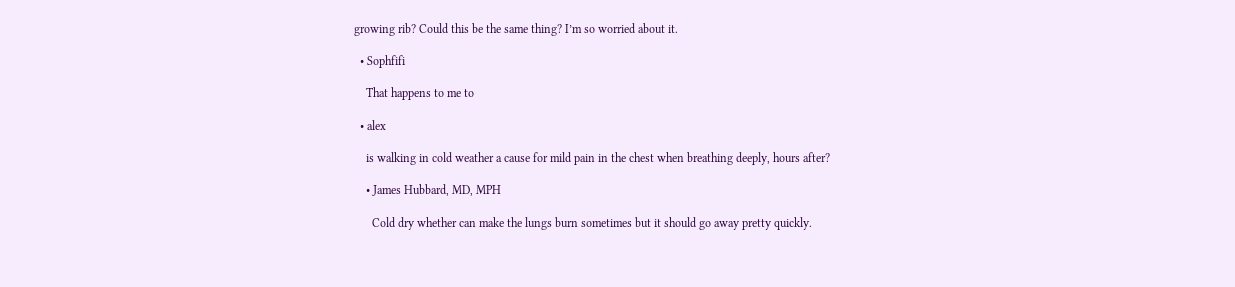growing rib? Could this be the same thing? I’m so worried about it.

  • Sophfifi

    That happens to me to

  • alex

    is walking in cold weather a cause for mild pain in the chest when breathing deeply, hours after?

    • James Hubbard, MD, MPH

      Cold dry whether can make the lungs burn sometimes but it should go away pretty quickly.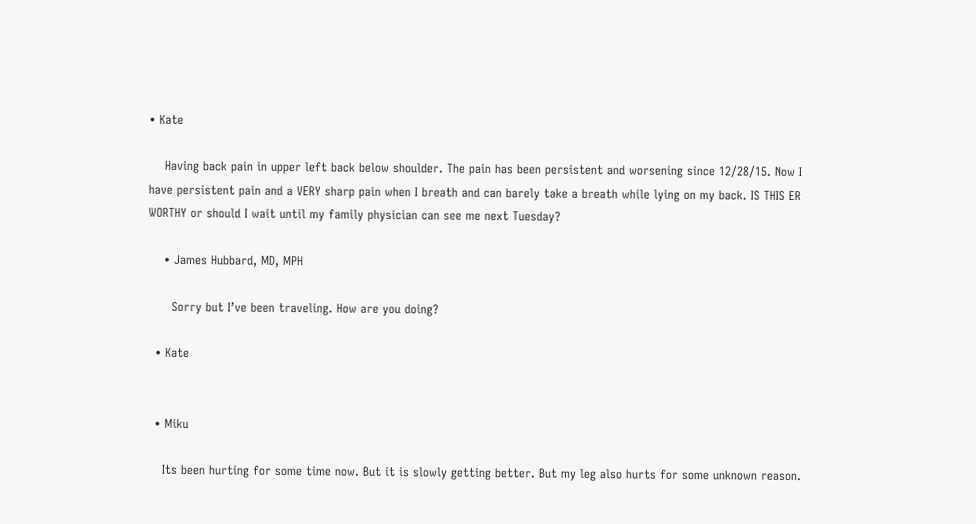• Kate

    Having back pain in upper left back below shoulder. The pain has been persistent and worsening since 12/28/15. Now I have persistent pain and a VERY sharp pain when I breath and can barely take a breath while lying on my back. IS THIS ER WORTHY or should I wait until my family physician can see me next Tuesday?

    • James Hubbard, MD, MPH

      Sorry but I’ve been traveling. How are you doing?

  • Kate


  • Miku

    Its been hurting for some time now. But it is slowly getting better. But my leg also hurts for some unknown reason.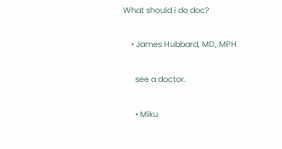What should i do doc?

    • James Hubbard, MD, MPH

      see a doctor.

      • Miku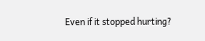Even if it stopped hurting?